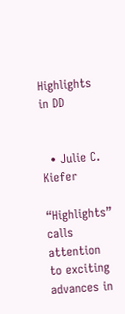Highlights in DD


  • Julie C. Kiefer

“Highlights” calls attention to exciting advances in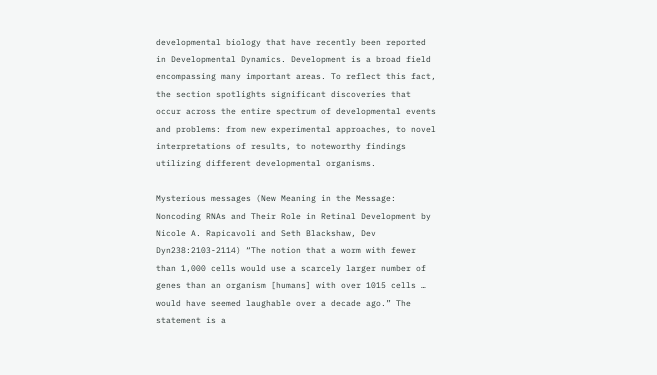developmental biology that have recently been reported in Developmental Dynamics. Development is a broad field encompassing many important areas. To reflect this fact, the section spotlights significant discoveries that occur across the entire spectrum of developmental events and problems: from new experimental approaches, to novel interpretations of results, to noteworthy findings utilizing different developmental organisms.

Mysterious messages (New Meaning in the Message: Noncoding RNAs and Their Role in Retinal Development by Nicole A. Rapicavoli and Seth Blackshaw, Dev Dyn238:2103-2114) “The notion that a worm with fewer than 1,000 cells would use a scarcely larger number of genes than an organism [humans] with over 1015 cells … would have seemed laughable over a decade ago.” The statement is a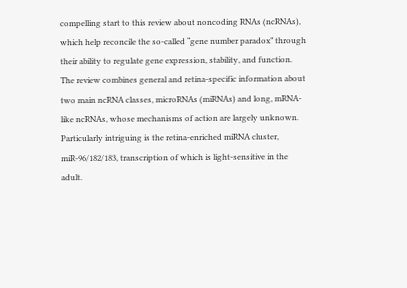compelling start to this review about noncoding RNAs (ncRNAs), which help reconcile the so-called “gene number paradox” through their ability to regulate gene expression, stability, and function. The review combines general and retina-specific information about two main ncRNA classes, microRNAs (miRNAs) and long, mRNA-like ncRNAs, whose mechanisms of action are largely unknown. Particularly intriguing is the retina-enriched miRNA cluster, miR-96/182/183, transcription of which is light-sensitive in the adult.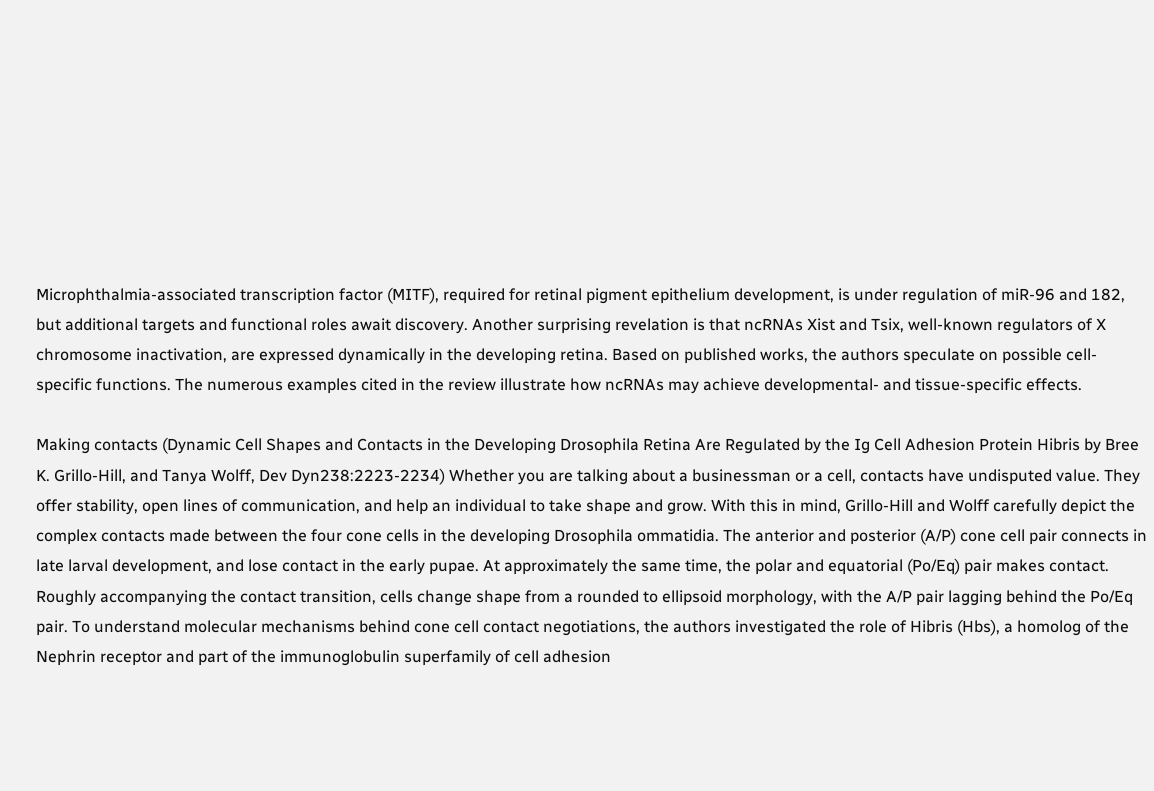Microphthalmia-associated transcription factor (MITF), required for retinal pigment epithelium development, is under regulation of miR-96 and 182, but additional targets and functional roles await discovery. Another surprising revelation is that ncRNAs Xist and Tsix, well-known regulators of X chromosome inactivation, are expressed dynamically in the developing retina. Based on published works, the authors speculate on possible cell-specific functions. The numerous examples cited in the review illustrate how ncRNAs may achieve developmental- and tissue-specific effects.

Making contacts (Dynamic Cell Shapes and Contacts in the Developing Drosophila Retina Are Regulated by the Ig Cell Adhesion Protein Hibris by Bree K. Grillo-Hill, and Tanya Wolff, Dev Dyn238:2223-2234) Whether you are talking about a businessman or a cell, contacts have undisputed value. They offer stability, open lines of communication, and help an individual to take shape and grow. With this in mind, Grillo-Hill and Wolff carefully depict the complex contacts made between the four cone cells in the developing Drosophila ommatidia. The anterior and posterior (A/P) cone cell pair connects in late larval development, and lose contact in the early pupae. At approximately the same time, the polar and equatorial (Po/Eq) pair makes contact. Roughly accompanying the contact transition, cells change shape from a rounded to ellipsoid morphology, with the A/P pair lagging behind the Po/Eq pair. To understand molecular mechanisms behind cone cell contact negotiations, the authors investigated the role of Hibris (Hbs), a homolog of the Nephrin receptor and part of the immunoglobulin superfamily of cell adhesion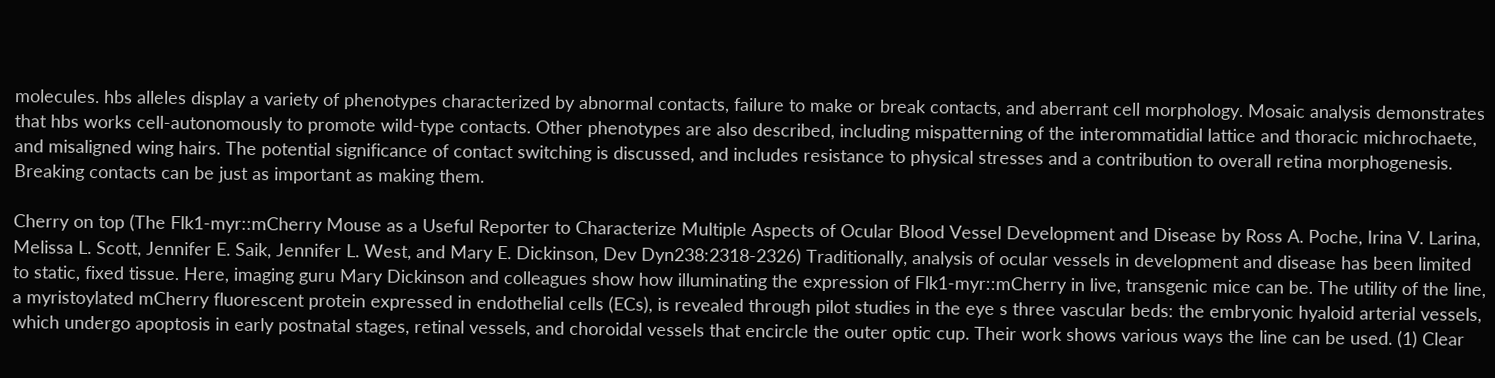molecules. hbs alleles display a variety of phenotypes characterized by abnormal contacts, failure to make or break contacts, and aberrant cell morphology. Mosaic analysis demonstrates that hbs works cell-autonomously to promote wild-type contacts. Other phenotypes are also described, including mispatterning of the interommatidial lattice and thoracic michrochaete, and misaligned wing hairs. The potential significance of contact switching is discussed, and includes resistance to physical stresses and a contribution to overall retina morphogenesis. Breaking contacts can be just as important as making them.

Cherry on top (The Flk1-myr::mCherry Mouse as a Useful Reporter to Characterize Multiple Aspects of Ocular Blood Vessel Development and Disease by Ross A. Poche, Irina V. Larina, Melissa L. Scott, Jennifer E. Saik, Jennifer L. West, and Mary E. Dickinson, Dev Dyn238:2318-2326) Traditionally, analysis of ocular vessels in development and disease has been limited to static, fixed tissue. Here, imaging guru Mary Dickinson and colleagues show how illuminating the expression of Flk1-myr::mCherry in live, transgenic mice can be. The utility of the line, a myristoylated mCherry fluorescent protein expressed in endothelial cells (ECs), is revealed through pilot studies in the eye s three vascular beds: the embryonic hyaloid arterial vessels, which undergo apoptosis in early postnatal stages, retinal vessels, and choroidal vessels that encircle the outer optic cup. Their work shows various ways the line can be used. (1) Clear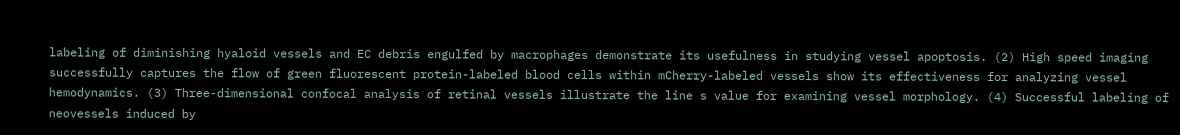labeling of diminishing hyaloid vessels and EC debris engulfed by macrophages demonstrate its usefulness in studying vessel apoptosis. (2) High speed imaging successfully captures the flow of green fluorescent protein-labeled blood cells within mCherry-labeled vessels show its effectiveness for analyzing vessel hemodynamics. (3) Three-dimensional confocal analysis of retinal vessels illustrate the line s value for examining vessel morphology. (4) Successful labeling of neovessels induced by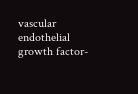vascular endothelial growth factor-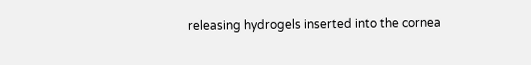releasing hydrogels inserted into the cornea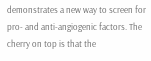demonstrates a new way to screen for pro- and anti-angiogenic factors. The cherry on top is that the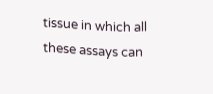tissue in which all these assays can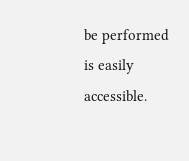be performed is easily accessible.